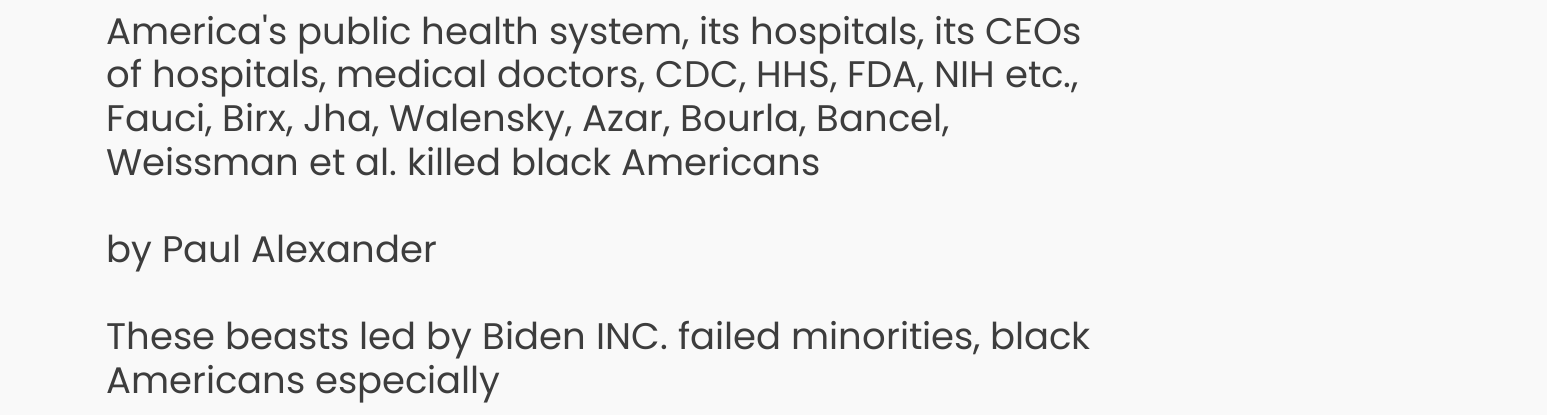America's public health system, its hospitals, its CEOs of hospitals, medical doctors, CDC, HHS, FDA, NIH etc., Fauci, Birx, Jha, Walensky, Azar, Bourla, Bancel, Weissman et al. killed black Americans

by Paul Alexander

These beasts led by Biden INC. failed minorities, black Americans especially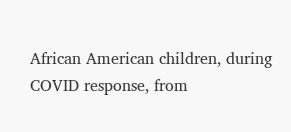African American children, during COVID response, from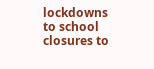lockdowns to school closures to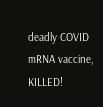deadly COVID mRNA vaccine, KILLED!